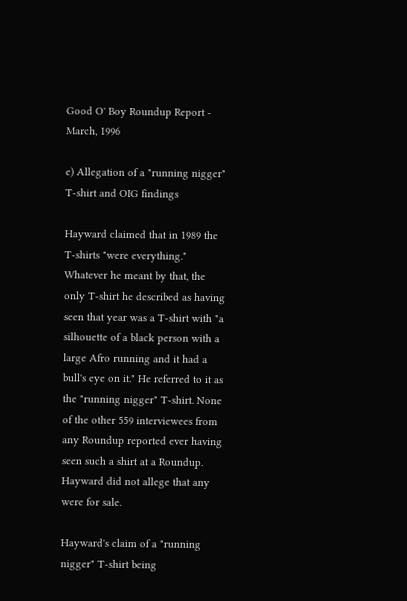Good O' Boy Roundup Report - March, 1996

e) Allegation of a "running nigger"
T-shirt and OIG findings

Hayward claimed that in 1989 the T-shirts "were everything." Whatever he meant by that, the only T-shirt he described as having seen that year was a T-shirt with "a silhouette of a black person with a large Afro running and it had a bull's eye on it." He referred to it as the "running nigger" T-shirt. None of the other 559 interviewees from any Roundup reported ever having seen such a shirt at a Roundup. Hayward did not allege that any were for sale.

Hayward's claim of a "running nigger" T-shirt being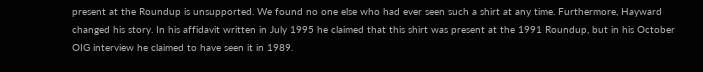present at the Roundup is unsupported. We found no one else who had ever seen such a shirt at any time. Furthermore, Hayward changed his story. In his affidavit written in July 1995 he claimed that this shirt was present at the 1991 Roundup, but in his October OIG interview he claimed to have seen it in 1989.